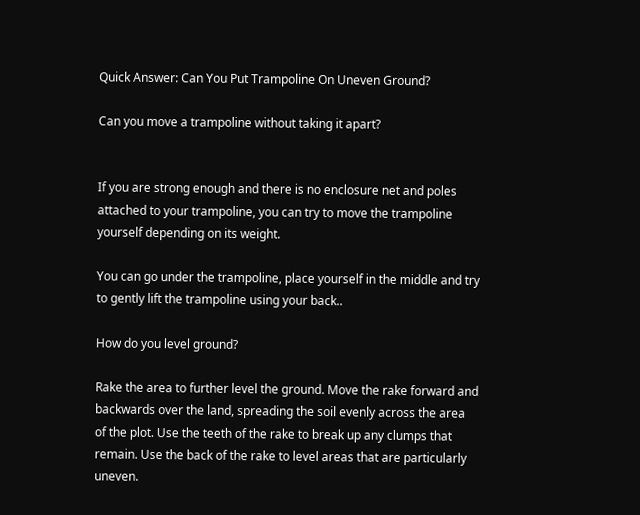Quick Answer: Can You Put Trampoline On Uneven Ground?

Can you move a trampoline without taking it apart?


If you are strong enough and there is no enclosure net and poles attached to your trampoline, you can try to move the trampoline yourself depending on its weight.

You can go under the trampoline, place yourself in the middle and try to gently lift the trampoline using your back..

How do you level ground?

Rake the area to further level the ground. Move the rake forward and backwards over the land, spreading the soil evenly across the area of the plot. Use the teeth of the rake to break up any clumps that remain. Use the back of the rake to level areas that are particularly uneven.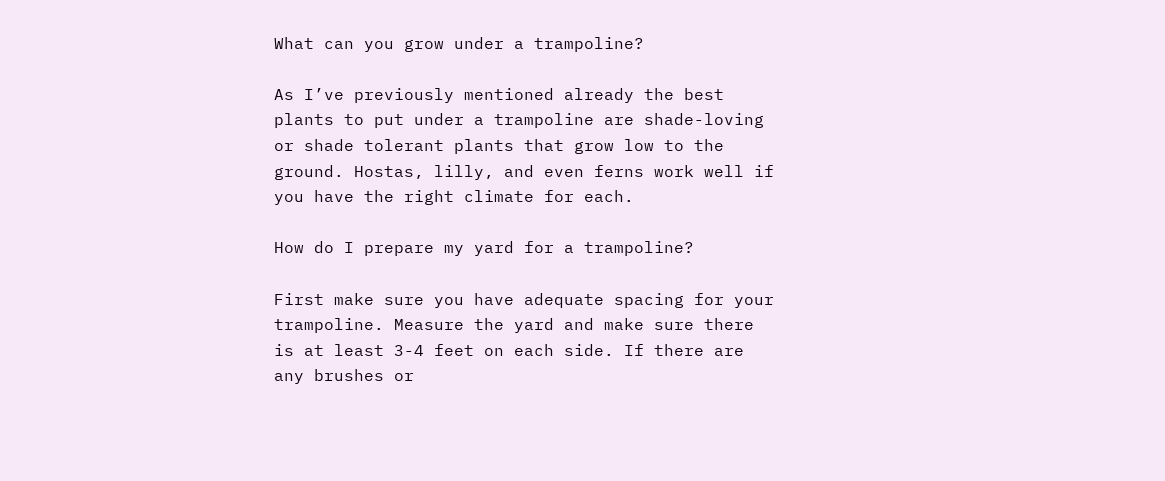What can you grow under a trampoline?

As I’ve previously mentioned already the best plants to put under a trampoline are shade-loving or shade tolerant plants that grow low to the ground. Hostas, lilly, and even ferns work well if you have the right climate for each.

How do I prepare my yard for a trampoline?

First make sure you have adequate spacing for your trampoline. Measure the yard and make sure there is at least 3-4 feet on each side. If there are any brushes or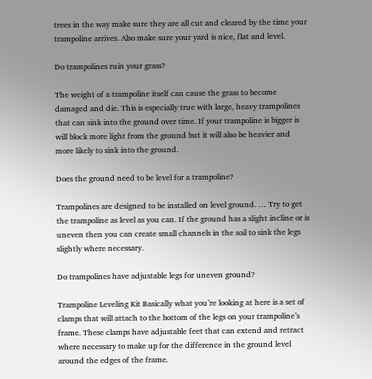trees in the way make sure they are all cut and cleared by the time your trampoline arrives. Also make sure your yard is nice, flat and level.

Do trampolines ruin your grass?

The weight of a trampoline itself can cause the grass to become damaged and die. This is especially true with large, heavy trampolines that can sink into the ground over time. If your trampoline is bigger is will block more light from the ground but it will also be heavier and more likely to sink into the ground.

Does the ground need to be level for a trampoline?

Trampolines are designed to be installed on level ground. … Try to get the trampoline as level as you can. If the ground has a slight incline or is uneven then you can create small channels in the soil to sink the legs slightly where necessary.

Do trampolines have adjustable legs for uneven ground?

Trampoline Leveling Kit Basically what you’re looking at here is a set of clamps that will attach to the bottom of the legs on your trampoline’s frame. These clamps have adjustable feet that can extend and retract where necessary to make up for the difference in the ground level around the edges of the frame.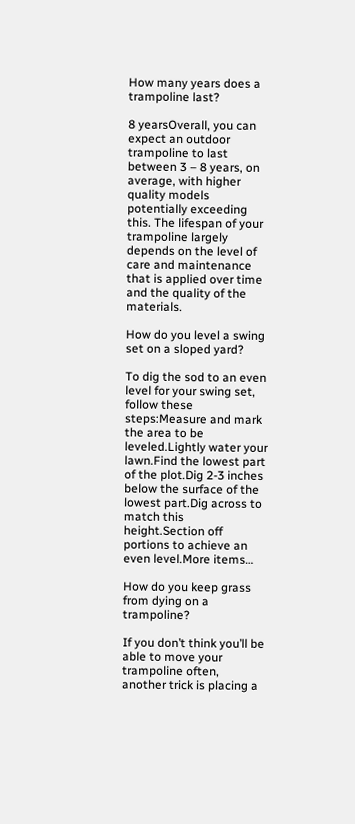How many years does a trampoline last?

8 yearsOverall, you can expect an outdoor trampoline to last between 3 – 8 years, on average, with higher quality models potentially exceeding this. The lifespan of your trampoline largely depends on the level of care and maintenance that is applied over time and the quality of the materials.

How do you level a swing set on a sloped yard?

To dig the sod to an even level for your swing set, follow these steps:Measure and mark the area to be leveled.Lightly water your lawn.Find the lowest part of the plot.Dig 2-3 inches below the surface of the lowest part.Dig across to match this height.Section off portions to achieve an even level.More items…

How do you keep grass from dying on a trampoline?

If you don’t think you’ll be able to move your trampoline often, another trick is placing a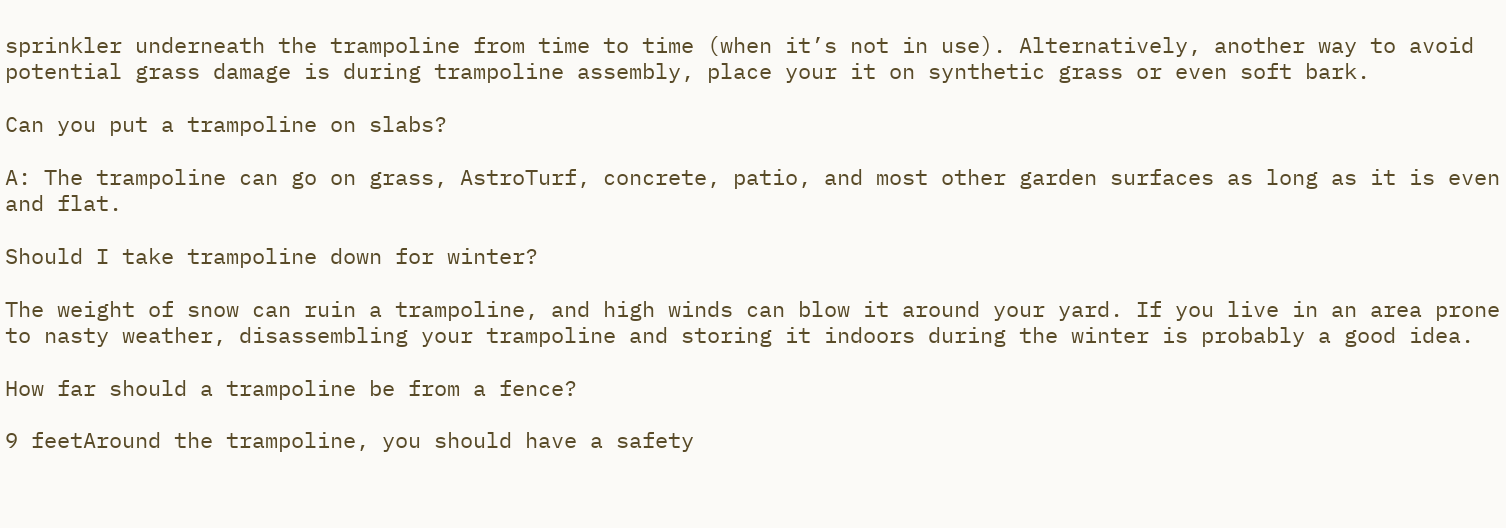sprinkler underneath the trampoline from time to time (when it’s not in use). Alternatively, another way to avoid potential grass damage is during trampoline assembly, place your it on synthetic grass or even soft bark.

Can you put a trampoline on slabs?

A: The trampoline can go on grass, AstroTurf, concrete, patio, and most other garden surfaces as long as it is even and flat.

Should I take trampoline down for winter?

The weight of snow can ruin a trampoline, and high winds can blow it around your yard. If you live in an area prone to nasty weather, disassembling your trampoline and storing it indoors during the winter is probably a good idea.

How far should a trampoline be from a fence?

9 feetAround the trampoline, you should have a safety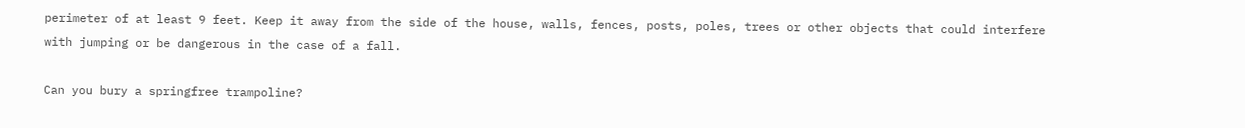perimeter of at least 9 feet. Keep it away from the side of the house, walls, fences, posts, poles, trees or other objects that could interfere with jumping or be dangerous in the case of a fall.

Can you bury a springfree trampoline?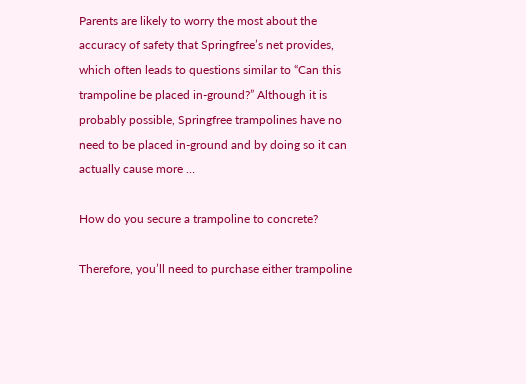Parents are likely to worry the most about the accuracy of safety that Springfree’s net provides, which often leads to questions similar to “Can this trampoline be placed in-ground?” Although it is probably possible, Springfree trampolines have no need to be placed in-ground and by doing so it can actually cause more …

How do you secure a trampoline to concrete?

Therefore, you’ll need to purchase either trampoline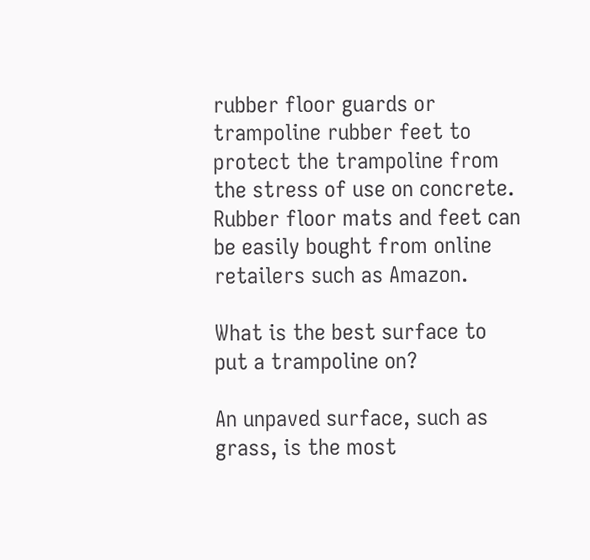rubber floor guards or trampoline rubber feet to protect the trampoline from the stress of use on concrete. Rubber floor mats and feet can be easily bought from online retailers such as Amazon.

What is the best surface to put a trampoline on?

An unpaved surface, such as grass, is the most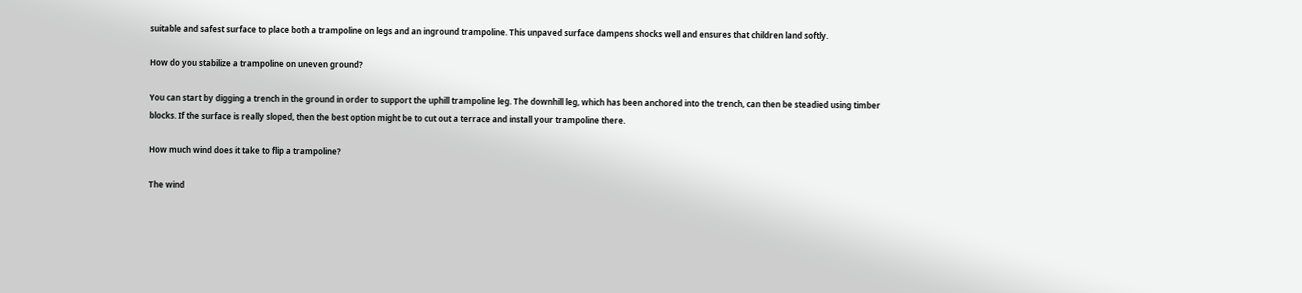suitable and safest surface to place both a trampoline on legs and an inground trampoline. This unpaved surface dampens shocks well and ensures that children land softly.

How do you stabilize a trampoline on uneven ground?

You can start by digging a trench in the ground in order to support the uphill trampoline leg. The downhill leg, which has been anchored into the trench, can then be steadied using timber blocks. If the surface is really sloped, then the best option might be to cut out a terrace and install your trampoline there.

How much wind does it take to flip a trampoline?

The wind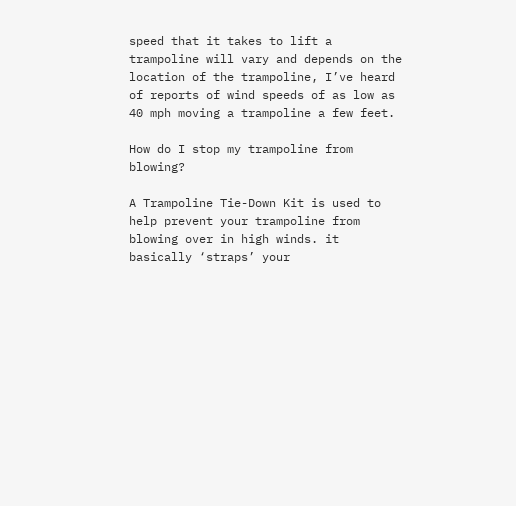speed that it takes to lift a trampoline will vary and depends on the location of the trampoline, I’ve heard of reports of wind speeds of as low as 40 mph moving a trampoline a few feet.

How do I stop my trampoline from blowing?

A Trampoline Tie-Down Kit is used to help prevent your trampoline from blowing over in high winds. it basically ‘straps’ your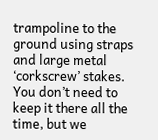trampoline to the ground using straps and large metal ‘corkscrew’ stakes. You don’t need to keep it there all the time, but we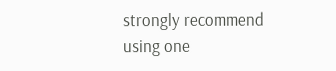strongly recommend using one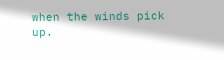when the winds pick up.